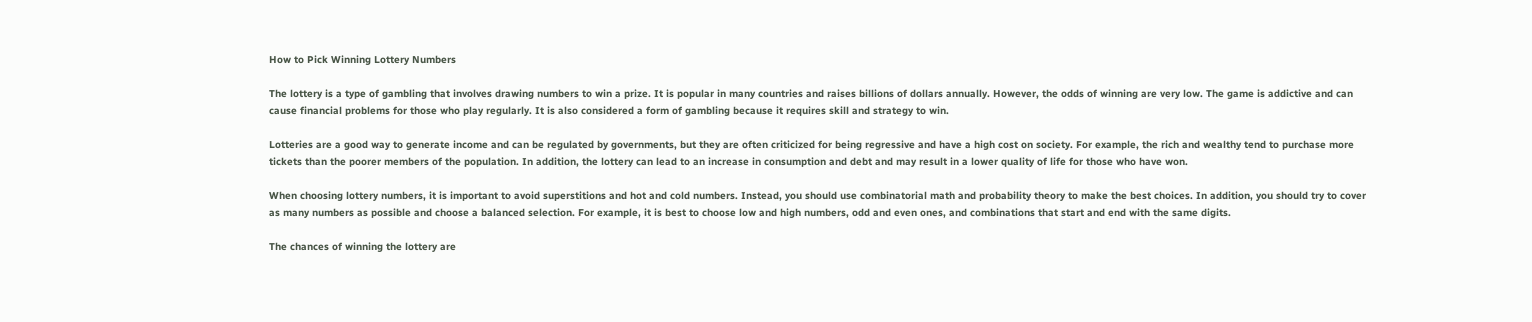How to Pick Winning Lottery Numbers

The lottery is a type of gambling that involves drawing numbers to win a prize. It is popular in many countries and raises billions of dollars annually. However, the odds of winning are very low. The game is addictive and can cause financial problems for those who play regularly. It is also considered a form of gambling because it requires skill and strategy to win.

Lotteries are a good way to generate income and can be regulated by governments, but they are often criticized for being regressive and have a high cost on society. For example, the rich and wealthy tend to purchase more tickets than the poorer members of the population. In addition, the lottery can lead to an increase in consumption and debt and may result in a lower quality of life for those who have won.

When choosing lottery numbers, it is important to avoid superstitions and hot and cold numbers. Instead, you should use combinatorial math and probability theory to make the best choices. In addition, you should try to cover as many numbers as possible and choose a balanced selection. For example, it is best to choose low and high numbers, odd and even ones, and combinations that start and end with the same digits.

The chances of winning the lottery are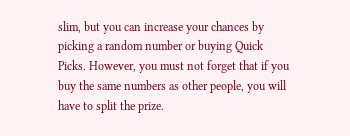slim, but you can increase your chances by picking a random number or buying Quick Picks. However, you must not forget that if you buy the same numbers as other people, you will have to split the prize.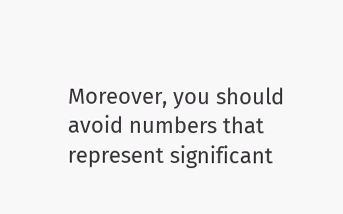Moreover, you should avoid numbers that represent significant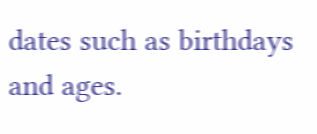dates such as birthdays and ages.